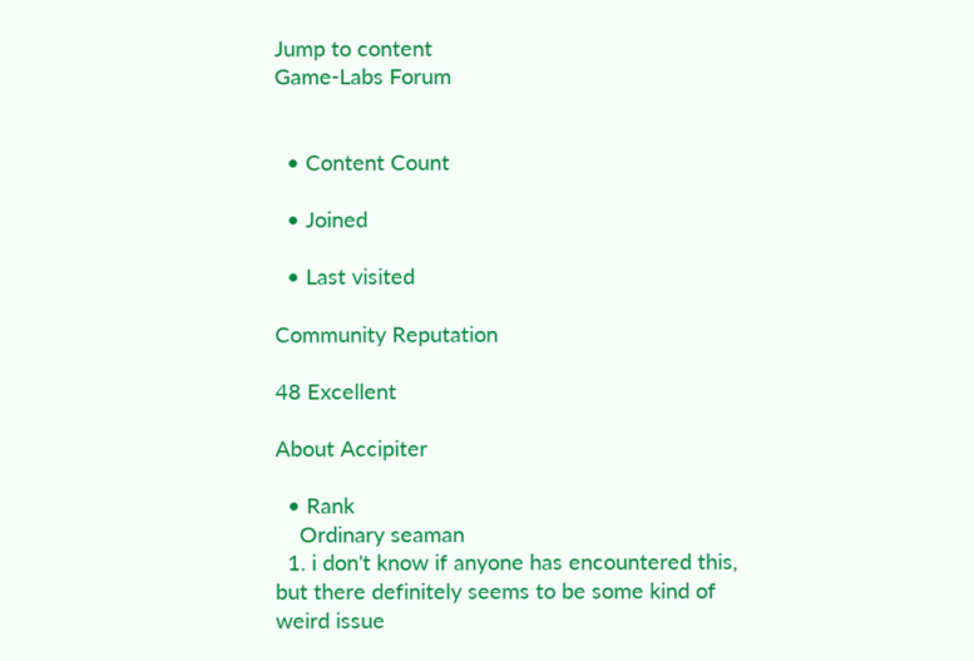Jump to content
Game-Labs Forum


  • Content Count

  • Joined

  • Last visited

Community Reputation

48 Excellent

About Accipiter

  • Rank
    Ordinary seaman
  1. i don't know if anyone has encountered this, but there definitely seems to be some kind of weird issue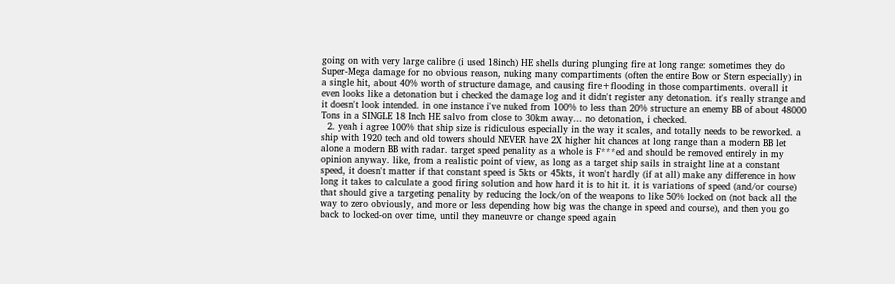going on with very large calibre (i used 18inch) HE shells during plunging fire at long range: sometimes they do Super-Mega damage for no obvious reason, nuking many compartiments (often the entire Bow or Stern especially) in a single hit, about 40% worth of structure damage, and causing fire+flooding in those compartiments. overall it even looks like a detonation but i checked the damage log and it didn't register any detonation. it's really strange and it doesn't look intended. in one instance i've nuked from 100% to less than 20% structure an enemy BB of about 48000 Tons in a SINGLE 18 Inch HE salvo from close to 30km away... no detonation, i checked.
  2. yeah i agree 100% that ship size is ridiculous especially in the way it scales, and totally needs to be reworked. a ship with 1920 tech and old towers should NEVER have 2X higher hit chances at long range than a modern BB let alone a modern BB with radar. target speed penality as a whole is F***ed and should be removed entirely in my opinion anyway. like, from a realistic point of view, as long as a target ship sails in straight line at a constant speed, it doesn't matter if that constant speed is 5kts or 45kts, it won't hardly (if at all) make any difference in how long it takes to calculate a good firing solution and how hard it is to hit it. it is variations of speed (and/or course) that should give a targeting penality by reducing the lock/on of the weapons to like 50% locked on (not back all the way to zero obviously, and more or less depending how big was the change in speed and course), and then you go back to locked-on over time, until they maneuvre or change speed again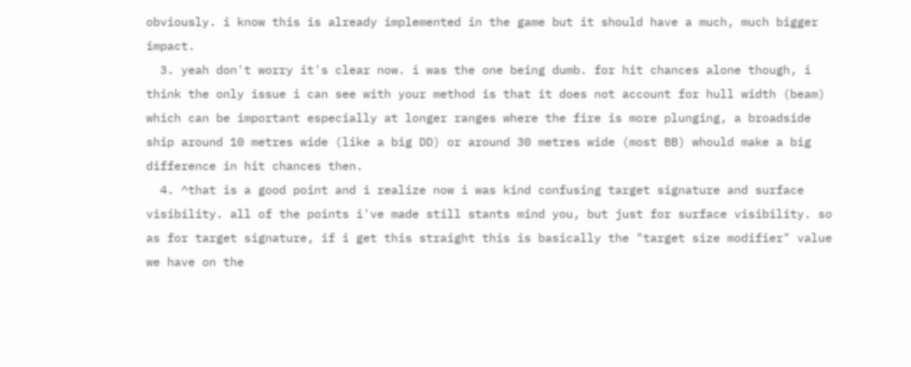obviously. i know this is already implemented in the game but it should have a much, much bigger impact.
  3. yeah don't worry it's clear now. i was the one being dumb. for hit chances alone though, i think the only issue i can see with your method is that it does not account for hull width (beam) which can be important especially at longer ranges where the fire is more plunging, a broadside ship around 10 metres wide (like a big DD) or around 30 metres wide (most BB) whould make a big difference in hit chances then.
  4. ^that is a good point and i realize now i was kind confusing target signature and surface visibility. all of the points i've made still stants mind you, but just for surface visibility. so as for target signature, if i get this straight this is basically the "target size modifier" value we have on the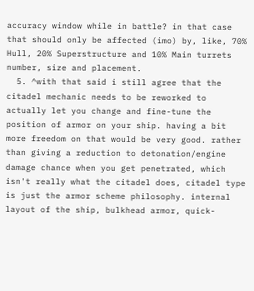accuracy window while in battle? in that case that should only be affected (imo) by, like, 70% Hull, 20% Superstructure and 10% Main turrets number, size and placement.
  5. ^with that said i still agree that the citadel mechanic needs to be reworked to actually let you change and fine-tune the position of armor on your ship. having a bit more freedom on that would be very good. rather than giving a reduction to detonation/engine damage chance when you get penetrated, which isn't really what the citadel does, citadel type is just the armor scheme philosophy. internal layout of the ship, bulkhead armor, quick-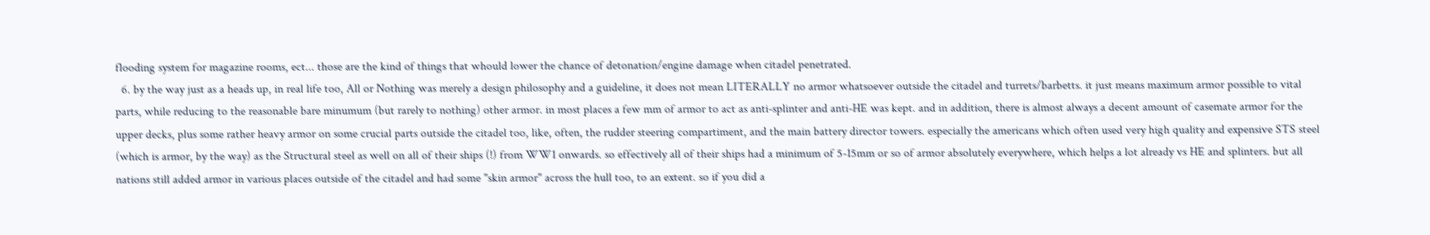flooding system for magazine rooms, ect... those are the kind of things that whould lower the chance of detonation/engine damage when citadel penetrated.
  6. by the way just as a heads up, in real life too, All or Nothing was merely a design philosophy and a guideline, it does not mean LITERALLY no armor whatsoever outside the citadel and turrets/barbetts. it just means maximum armor possible to vital parts, while reducing to the reasonable bare minumum (but rarely to nothing) other armor. in most places a few mm of armor to act as anti-splinter and anti-HE was kept. and in addition, there is almost always a decent amount of casemate armor for the upper decks, plus some rather heavy armor on some crucial parts outside the citadel too, like, often, the rudder steering compartiment, and the main battery director towers. especially the americans which often used very high quality and expensive STS steel (which is armor, by the way) as the Structural steel as well on all of their ships (!) from WW1 onwards. so effectively all of their ships had a minimum of 5-15mm or so of armor absolutely everywhere, which helps a lot already vs HE and splinters. but all nations still added armor in various places outside of the citadel and had some "skin armor" across the hull too, to an extent. so if you did a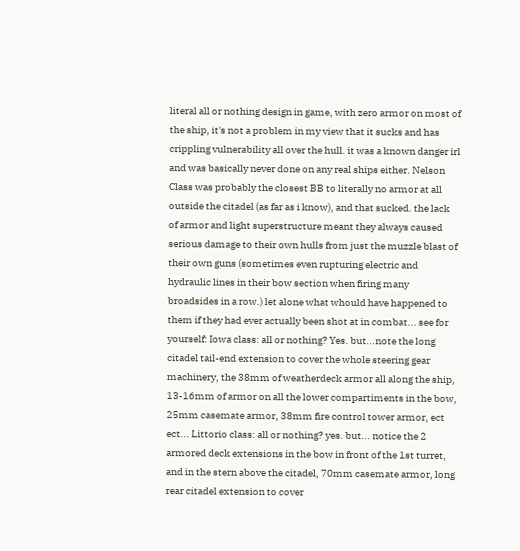literal all or nothing design in game, with zero armor on most of the ship, it's not a problem in my view that it sucks and has crippling vulnerability all over the hull. it was a known danger irl and was basically never done on any real ships either. Nelson Class was probably the closest BB to literally no armor at all outside the citadel (as far as i know), and that sucked. the lack of armor and light superstructure meant they always caused serious damage to their own hulls from just the muzzle blast of their own guns (sometimes even rupturing electric and hydraulic lines in their bow section when firing many broadsides in a row.) let alone what whould have happened to them if they had ever actually been shot at in combat... see for yourself: Iowa class: all or nothing? Yes. but...note the long citadel tail-end extension to cover the whole steering gear machinery, the 38mm of weatherdeck armor all along the ship, 13-16mm of armor on all the lower compartiments in the bow, 25mm casemate armor, 38mm fire control tower armor, ect ect... Littorio class: all or nothing? yes. but... notice the 2 armored deck extensions in the bow in front of the 1st turret, and in the stern above the citadel, 70mm casemate armor, long rear citadel extension to cover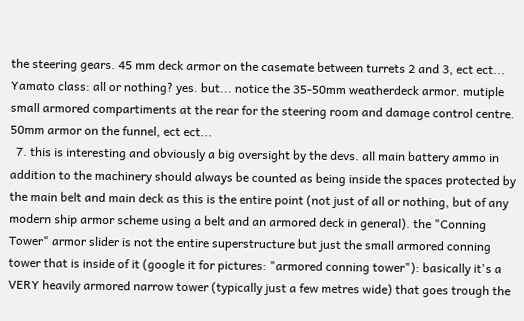the steering gears. 45 mm deck armor on the casemate between turrets 2 and 3, ect ect... Yamato class: all or nothing? yes. but... notice the 35-50mm weatherdeck armor. mutiple small armored compartiments at the rear for the steering room and damage control centre. 50mm armor on the funnel, ect ect...
  7. this is interesting and obviously a big oversight by the devs. all main battery ammo in addition to the machinery should always be counted as being inside the spaces protected by the main belt and main deck as this is the entire point (not just of all or nothing, but of any modern ship armor scheme using a belt and an armored deck in general). the "Conning Tower" armor slider is not the entire superstructure but just the small armored conning tower that is inside of it (google it for pictures: "armored conning tower"): basically it's a VERY heavily armored narrow tower (typically just a few metres wide) that goes trough the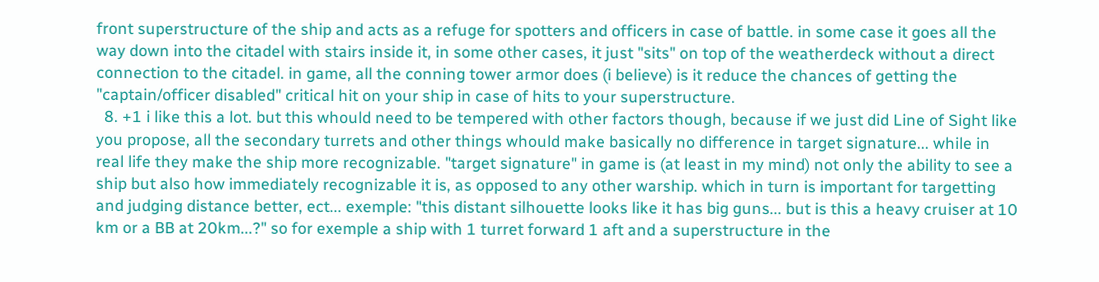front superstructure of the ship and acts as a refuge for spotters and officers in case of battle. in some case it goes all the way down into the citadel with stairs inside it, in some other cases, it just "sits" on top of the weatherdeck without a direct connection to the citadel. in game, all the conning tower armor does (i believe) is it reduce the chances of getting the "captain/officer disabled" critical hit on your ship in case of hits to your superstructure.
  8. +1 i like this a lot. but this whould need to be tempered with other factors though, because if we just did Line of Sight like you propose, all the secondary turrets and other things whould make basically no difference in target signature... while in real life they make the ship more recognizable. "target signature" in game is (at least in my mind) not only the ability to see a ship but also how immediately recognizable it is, as opposed to any other warship. which in turn is important for targetting and judging distance better, ect... exemple: "this distant silhouette looks like it has big guns... but is this a heavy cruiser at 10 km or a BB at 20km...?" so for exemple a ship with 1 turret forward 1 aft and a superstructure in the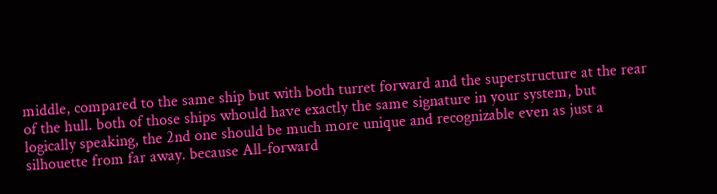middle, compared to the same ship but with both turret forward and the superstructure at the rear of the hull. both of those ships whould have exactly the same signature in your system, but logically speaking, the 2nd one should be much more unique and recognizable even as just a silhouette from far away. because All-forward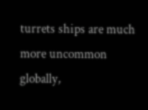turrets ships are much more uncommon globally,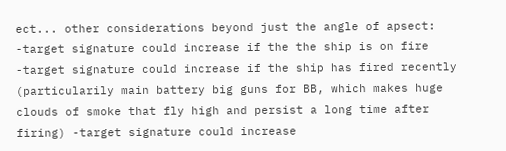ect... other considerations beyond just the angle of apsect: -target signature could increase if the the ship is on fire -target signature could increase if the ship has fired recently (particularily main battery big guns for BB, which makes huge clouds of smoke that fly high and persist a long time after firing) -target signature could increase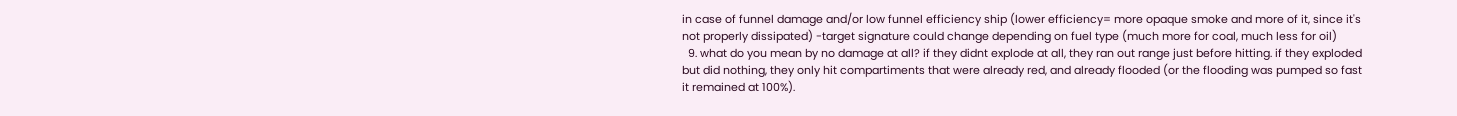in case of funnel damage and/or low funnel efficiency ship (lower efficiency= more opaque smoke and more of it, since it's not properly dissipated) -target signature could change depending on fuel type (much more for coal, much less for oil)
  9. what do you mean by no damage at all? if they didnt explode at all, they ran out range just before hitting. if they exploded but did nothing, they only hit compartiments that were already red, and already flooded (or the flooding was pumped so fast it remained at 100%).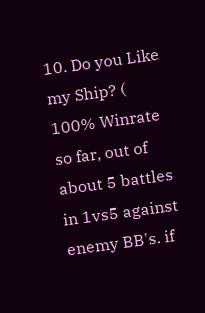10. Do you Like my Ship? ( 100% Winrate so far, out of about 5 battles in 1vs5 against enemy BB's. if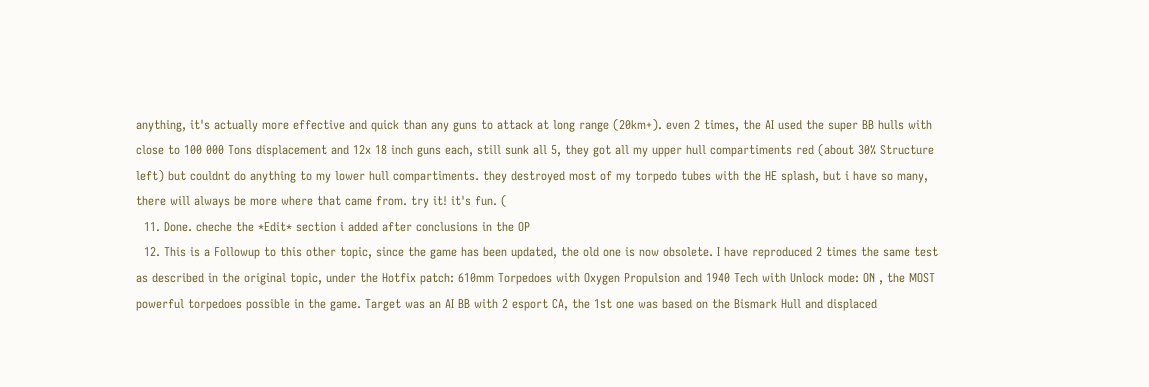anything, it's actually more effective and quick than any guns to attack at long range (20km+). even 2 times, the AI used the super BB hulls with close to 100 000 Tons displacement and 12x 18 inch guns each, still sunk all 5, they got all my upper hull compartiments red (about 30% Structure left) but couldnt do anything to my lower hull compartiments. they destroyed most of my torpedo tubes with the HE splash, but i have so many, there will always be more where that came from. try it! it's fun. (
  11. Done. cheche the *Edit* section i added after conclusions in the OP
  12. This is a Followup to this other topic, since the game has been updated, the old one is now obsolete. I have reproduced 2 times the same test as described in the original topic, under the Hotfix patch: 610mm Torpedoes with Oxygen Propulsion and 1940 Tech with Unlock mode: ON , the MOST powerful torpedoes possible in the game. Target was an AI BB with 2 esport CA, the 1st one was based on the Bismark Hull and displaced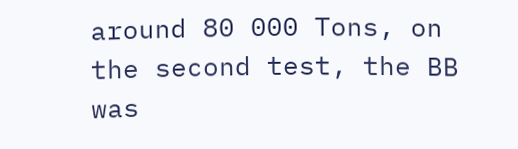around 80 000 Tons, on the second test, the BB was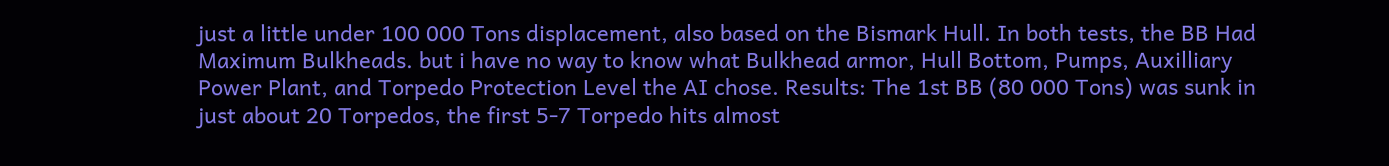just a little under 100 000 Tons displacement, also based on the Bismark Hull. In both tests, the BB Had Maximum Bulkheads. but i have no way to know what Bulkhead armor, Hull Bottom, Pumps, Auxilliary Power Plant, and Torpedo Protection Level the AI chose. Results: The 1st BB (80 000 Tons) was sunk in just about 20 Torpedos, the first 5-7 Torpedo hits almost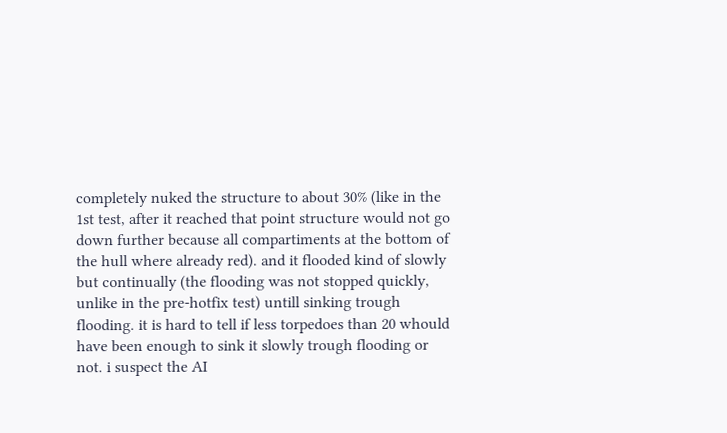completely nuked the structure to about 30% (like in the 1st test, after it reached that point structure would not go down further because all compartiments at the bottom of the hull where already red). and it flooded kind of slowly but continually (the flooding was not stopped quickly, unlike in the pre-hotfix test) untill sinking trough flooding. it is hard to tell if less torpedoes than 20 whould have been enough to sink it slowly trough flooding or not. i suspect the AI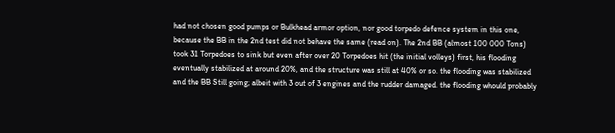had not chosen good pumps or Bulkhead armor option, nor good torpedo defence system in this one, because the BB in the 2nd test did not behave the same (read on). The 2nd BB (almost 100 000 Tons) took 31 Torpedoes to sink but even after over 20 Torpedoes hit (the initial volleys) first, his flooding eventually stabilized at around 20%, and the structure was still at 40% or so. the flooding was stabilized and the BB Still going; albeit with 3 out of 3 engines and the rudder damaged. the flooding whould probably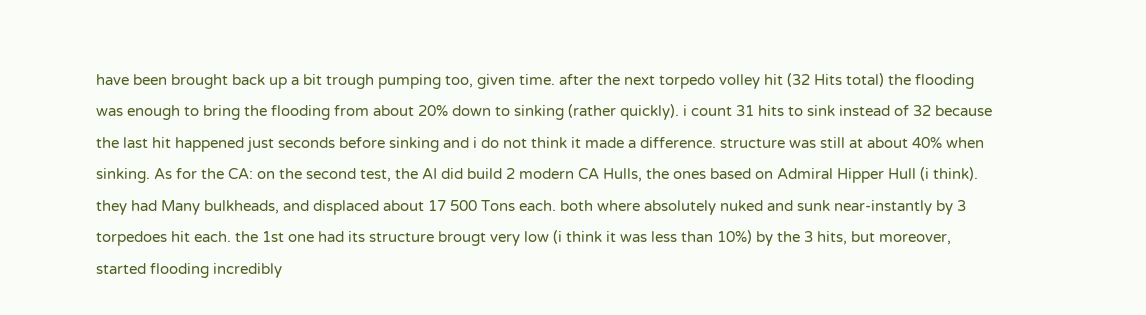have been brought back up a bit trough pumping too, given time. after the next torpedo volley hit (32 Hits total) the flooding was enough to bring the flooding from about 20% down to sinking (rather quickly). i count 31 hits to sink instead of 32 because the last hit happened just seconds before sinking and i do not think it made a difference. structure was still at about 40% when sinking. As for the CA: on the second test, the AI did build 2 modern CA Hulls, the ones based on Admiral Hipper Hull (i think). they had Many bulkheads, and displaced about 17 500 Tons each. both where absolutely nuked and sunk near-instantly by 3 torpedoes hit each. the 1st one had its structure brougt very low (i think it was less than 10%) by the 3 hits, but moreover, started flooding incredibly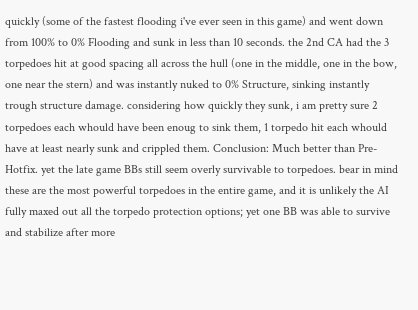quickly (some of the fastest flooding i've ever seen in this game) and went down from 100% to 0% Flooding and sunk in less than 10 seconds. the 2nd CA had the 3 torpedoes hit at good spacing all across the hull (one in the middle, one in the bow, one near the stern) and was instantly nuked to 0% Structure, sinking instantly trough structure damage. considering how quickly they sunk, i am pretty sure 2 torpedoes each whould have been enoug to sink them, 1 torpedo hit each whould have at least nearly sunk and crippled them. Conclusion: Much better than Pre-Hotfix. yet the late game BBs still seem overly survivable to torpedoes. bear in mind these are the most powerful torpedoes in the entire game, and it is unlikely the AI fully maxed out all the torpedo protection options; yet one BB was able to survive and stabilize after more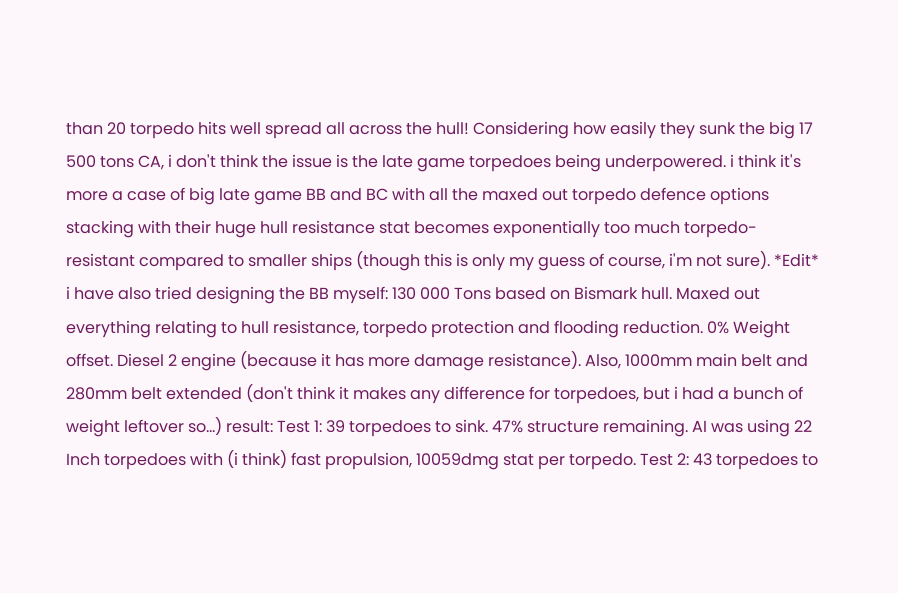than 20 torpedo hits well spread all across the hull! Considering how easily they sunk the big 17 500 tons CA, i don't think the issue is the late game torpedoes being underpowered. i think it's more a case of big late game BB and BC with all the maxed out torpedo defence options stacking with their huge hull resistance stat becomes exponentially too much torpedo-resistant compared to smaller ships (though this is only my guess of course, i'm not sure). *Edit* i have also tried designing the BB myself: 130 000 Tons based on Bismark hull. Maxed out everything relating to hull resistance, torpedo protection and flooding reduction. 0% Weight offset. Diesel 2 engine (because it has more damage resistance). Also, 1000mm main belt and 280mm belt extended (don't think it makes any difference for torpedoes, but i had a bunch of weight leftover so...) result: Test 1: 39 torpedoes to sink. 47% structure remaining. AI was using 22 Inch torpedoes with (i think) fast propulsion, 10059dmg stat per torpedo. Test 2: 43 torpedoes to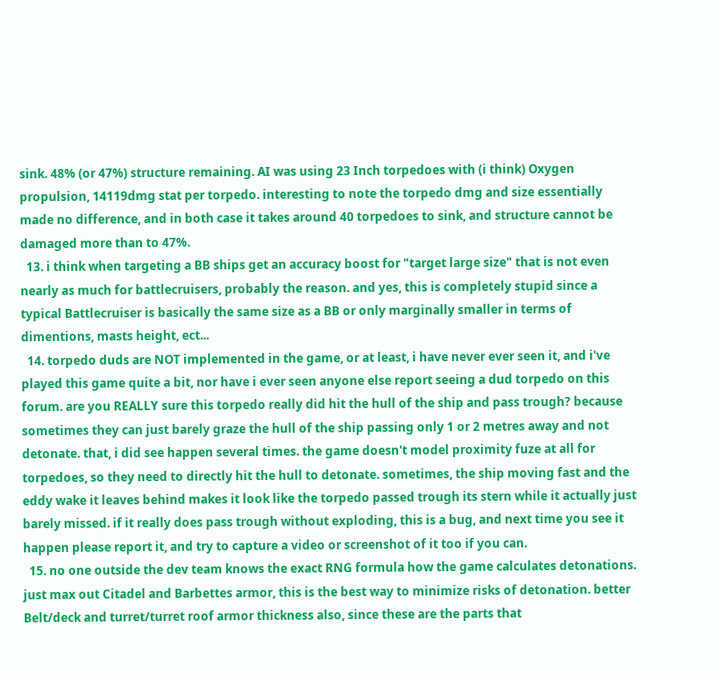sink. 48% (or 47%) structure remaining. AI was using 23 Inch torpedoes with (i think) Oxygen propulsion, 14119dmg stat per torpedo. interesting to note the torpedo dmg and size essentially made no difference, and in both case it takes around 40 torpedoes to sink, and structure cannot be damaged more than to 47%.
  13. i think when targeting a BB ships get an accuracy boost for "target large size" that is not even nearly as much for battlecruisers, probably the reason. and yes, this is completely stupid since a typical Battlecruiser is basically the same size as a BB or only marginally smaller in terms of dimentions, masts height, ect...
  14. torpedo duds are NOT implemented in the game, or at least, i have never ever seen it, and i've played this game quite a bit, nor have i ever seen anyone else report seeing a dud torpedo on this forum. are you REALLY sure this torpedo really did hit the hull of the ship and pass trough? because sometimes they can just barely graze the hull of the ship passing only 1 or 2 metres away and not detonate. that, i did see happen several times. the game doesn't model proximity fuze at all for torpedoes, so they need to directly hit the hull to detonate. sometimes, the ship moving fast and the eddy wake it leaves behind makes it look like the torpedo passed trough its stern while it actually just barely missed. if it really does pass trough without exploding, this is a bug, and next time you see it happen please report it, and try to capture a video or screenshot of it too if you can.
  15. no one outside the dev team knows the exact RNG formula how the game calculates detonations. just max out Citadel and Barbettes armor, this is the best way to minimize risks of detonation. better Belt/deck and turret/turret roof armor thickness also, since these are the parts that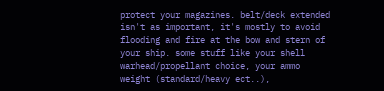protect your magazines. belt/deck extended isn't as important, it's mostly to avoid flooding and fire at the bow and stern of your ship. some stuff like your shell warhead/propellant choice, your ammo weight (standard/heavy ect..),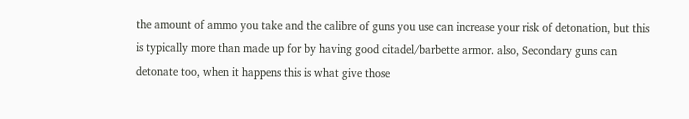the amount of ammo you take and the calibre of guns you use can increase your risk of detonation, but this is typically more than made up for by having good citadel/barbette armor. also, Secondary guns can detonate too, when it happens this is what give those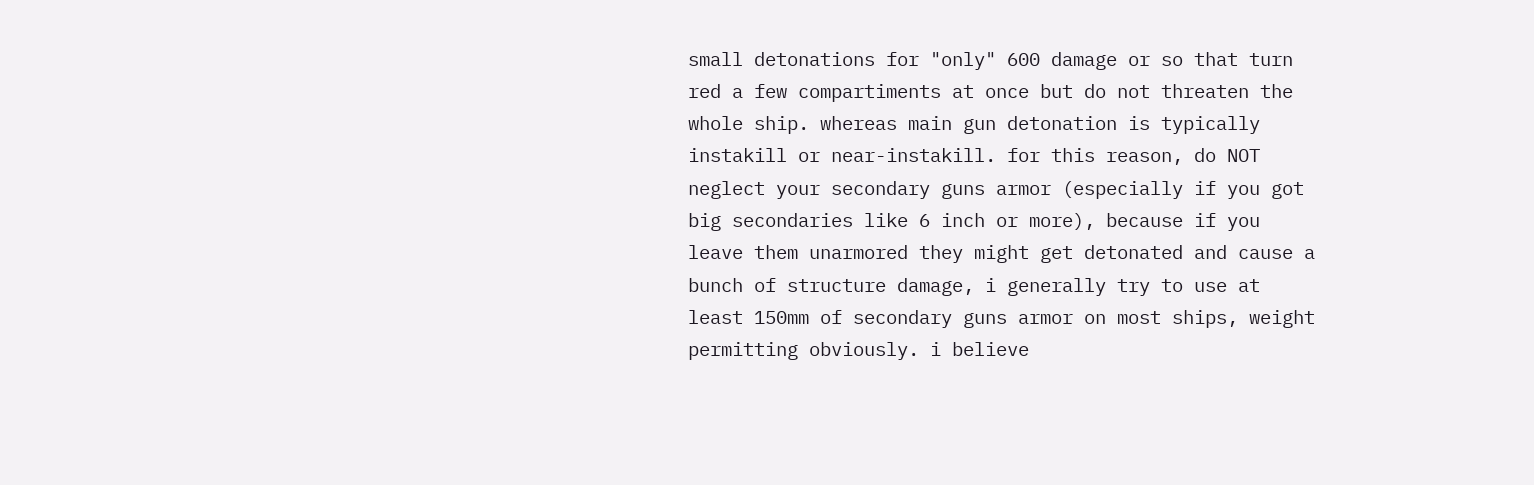small detonations for "only" 600 damage or so that turn red a few compartiments at once but do not threaten the whole ship. whereas main gun detonation is typically instakill or near-instakill. for this reason, do NOT neglect your secondary guns armor (especially if you got big secondaries like 6 inch or more), because if you leave them unarmored they might get detonated and cause a bunch of structure damage, i generally try to use at least 150mm of secondary guns armor on most ships, weight permitting obviously. i believe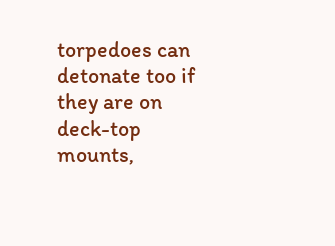torpedoes can detonate too if they are on deck-top mounts,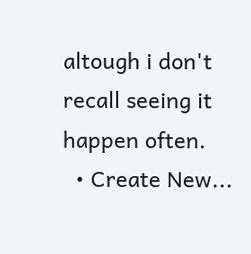altough i don't recall seeing it happen often.
  • Create New...